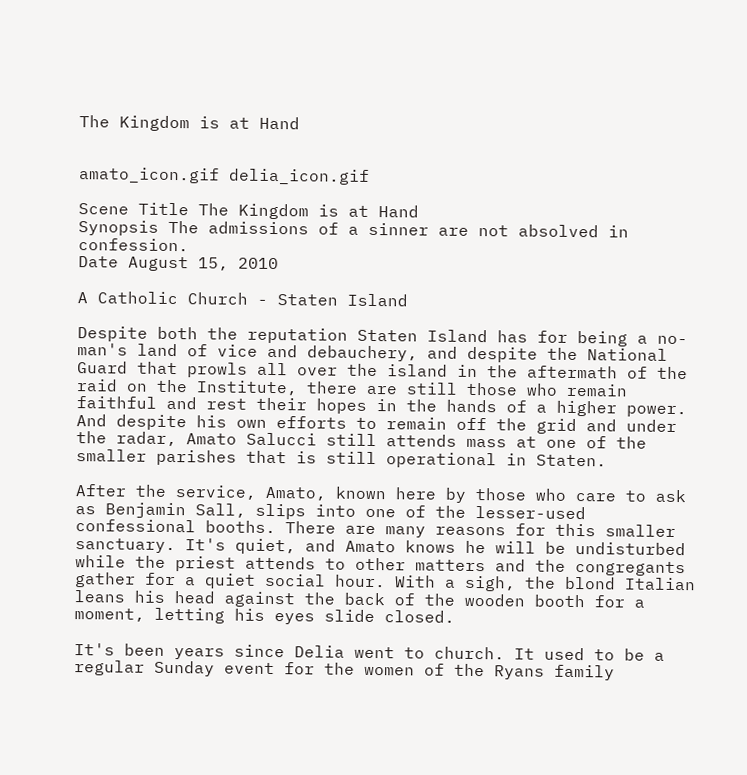The Kingdom is at Hand


amato_icon.gif delia_icon.gif

Scene Title The Kingdom is at Hand
Synopsis The admissions of a sinner are not absolved in confession.
Date August 15, 2010

A Catholic Church - Staten Island

Despite both the reputation Staten Island has for being a no-man's land of vice and debauchery, and despite the National Guard that prowls all over the island in the aftermath of the raid on the Institute, there are still those who remain faithful and rest their hopes in the hands of a higher power. And despite his own efforts to remain off the grid and under the radar, Amato Salucci still attends mass at one of the smaller parishes that is still operational in Staten.

After the service, Amato, known here by those who care to ask as Benjamin Sall, slips into one of the lesser-used confessional booths. There are many reasons for this smaller sanctuary. It's quiet, and Amato knows he will be undisturbed while the priest attends to other matters and the congregants gather for a quiet social hour. With a sigh, the blond Italian leans his head against the back of the wooden booth for a moment, letting his eyes slide closed.

It's been years since Delia went to church. It used to be a regular Sunday event for the women of the Ryans family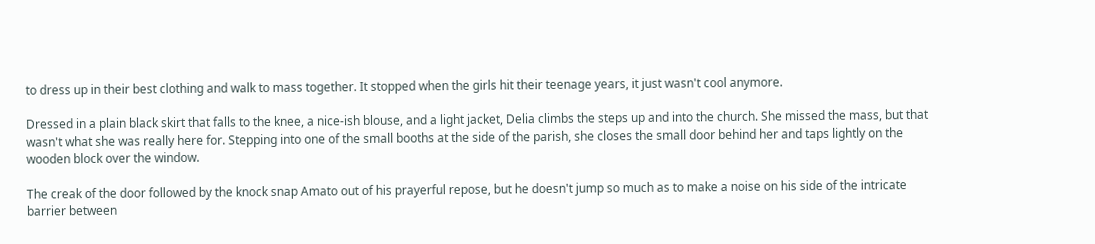to dress up in their best clothing and walk to mass together. It stopped when the girls hit their teenage years, it just wasn't cool anymore.

Dressed in a plain black skirt that falls to the knee, a nice-ish blouse, and a light jacket, Delia climbs the steps up and into the church. She missed the mass, but that wasn't what she was really here for. Stepping into one of the small booths at the side of the parish, she closes the small door behind her and taps lightly on the wooden block over the window.

The creak of the door followed by the knock snap Amato out of his prayerful repose, but he doesn't jump so much as to make a noise on his side of the intricate barrier between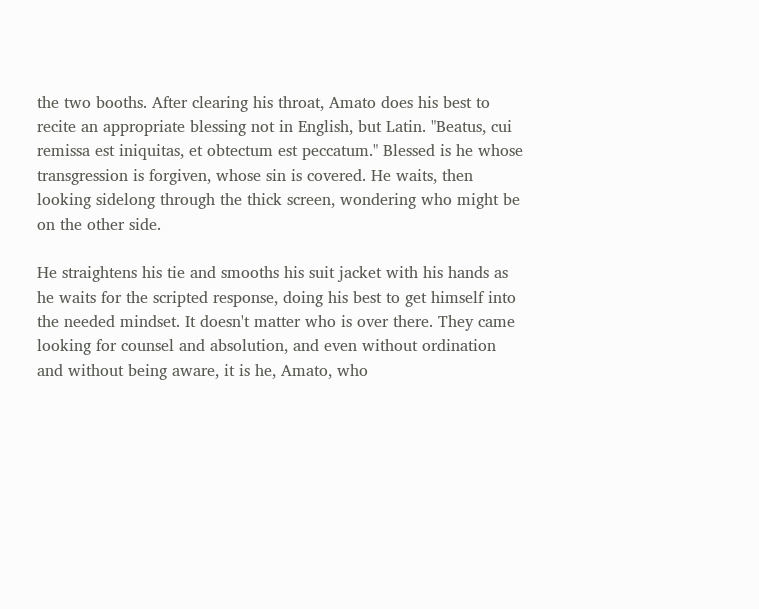the two booths. After clearing his throat, Amato does his best to recite an appropriate blessing not in English, but Latin. "Beatus, cui remissa est iniquitas, et obtectum est peccatum." Blessed is he whose transgression is forgiven, whose sin is covered. He waits, then looking sidelong through the thick screen, wondering who might be on the other side.

He straightens his tie and smooths his suit jacket with his hands as he waits for the scripted response, doing his best to get himself into the needed mindset. It doesn't matter who is over there. They came looking for counsel and absolution, and even without ordination and without being aware, it is he, Amato, who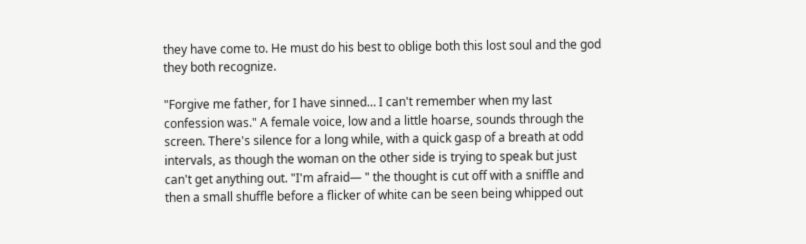they have come to. He must do his best to oblige both this lost soul and the god they both recognize.

"Forgive me father, for I have sinned… I can't remember when my last confession was." A female voice, low and a little hoarse, sounds through the screen. There's silence for a long while, with a quick gasp of a breath at odd intervals, as though the woman on the other side is trying to speak but just can't get anything out. "I'm afraid— " the thought is cut off with a sniffle and then a small shuffle before a flicker of white can be seen being whipped out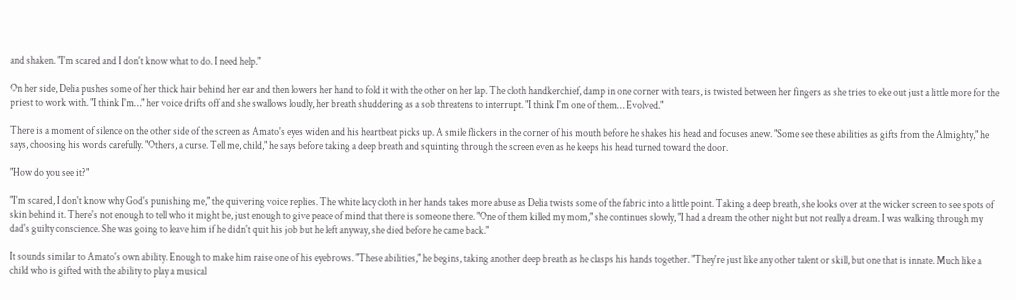and shaken. "I'm scared and I don't know what to do. I need help."

On her side, Delia pushes some of her thick hair behind her ear and then lowers her hand to fold it with the other on her lap. The cloth handkerchief, damp in one corner with tears, is twisted between her fingers as she tries to eke out just a little more for the priest to work with. "I think I'm…" her voice drifts off and she swallows loudly, her breath shuddering as a sob threatens to interrupt. "I think I'm one of them… Evolved."

There is a moment of silence on the other side of the screen as Amato's eyes widen and his heartbeat picks up. A smile flickers in the corner of his mouth before he shakes his head and focuses anew. "Some see these abilities as gifts from the Almighty," he says, choosing his words carefully. "Others, a curse. Tell me, child," he says before taking a deep breath and squinting through the screen even as he keeps his head turned toward the door.

"How do you see it?"

"I'm scared, I don't know why God's punishing me," the quivering voice replies. The white lacy cloth in her hands takes more abuse as Delia twists some of the fabric into a little point. Taking a deep breath, she looks over at the wicker screen to see spots of skin behind it. There's not enough to tell who it might be, just enough to give peace of mind that there is someone there. "One of them killed my mom," she continues slowly, "I had a dream the other night but not really a dream. I was walking through my dad's guilty conscience. She was going to leave him if he didn't quit his job but he left anyway, she died before he came back."

It sounds similar to Amato's own ability. Enough to make him raise one of his eyebrows. "These abilities," he begins, taking another deep breath as he clasps his hands together. "They're just like any other talent or skill, but one that is innate. Much like a child who is gifted with the ability to play a musical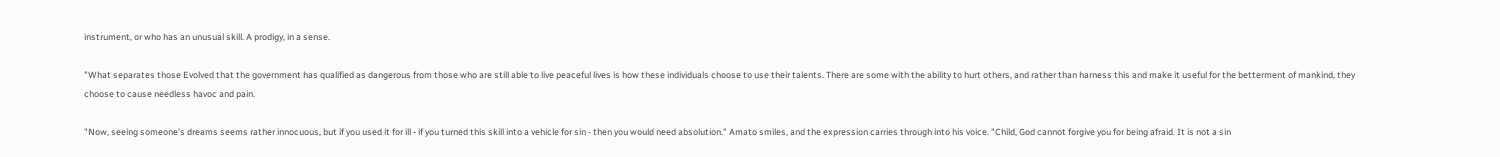instrument, or who has an unusual skill. A prodigy, in a sense.

"What separates those Evolved that the government has qualified as dangerous from those who are still able to live peaceful lives is how these individuals choose to use their talents. There are some with the ability to hurt others, and rather than harness this and make it useful for the betterment of mankind, they choose to cause needless havoc and pain.

"Now, seeing someone's dreams seems rather innocuous, but if you used it for ill - if you turned this skill into a vehicle for sin - then you would need absolution." Amato smiles, and the expression carries through into his voice. "Child, God cannot forgive you for being afraid. It is not a sin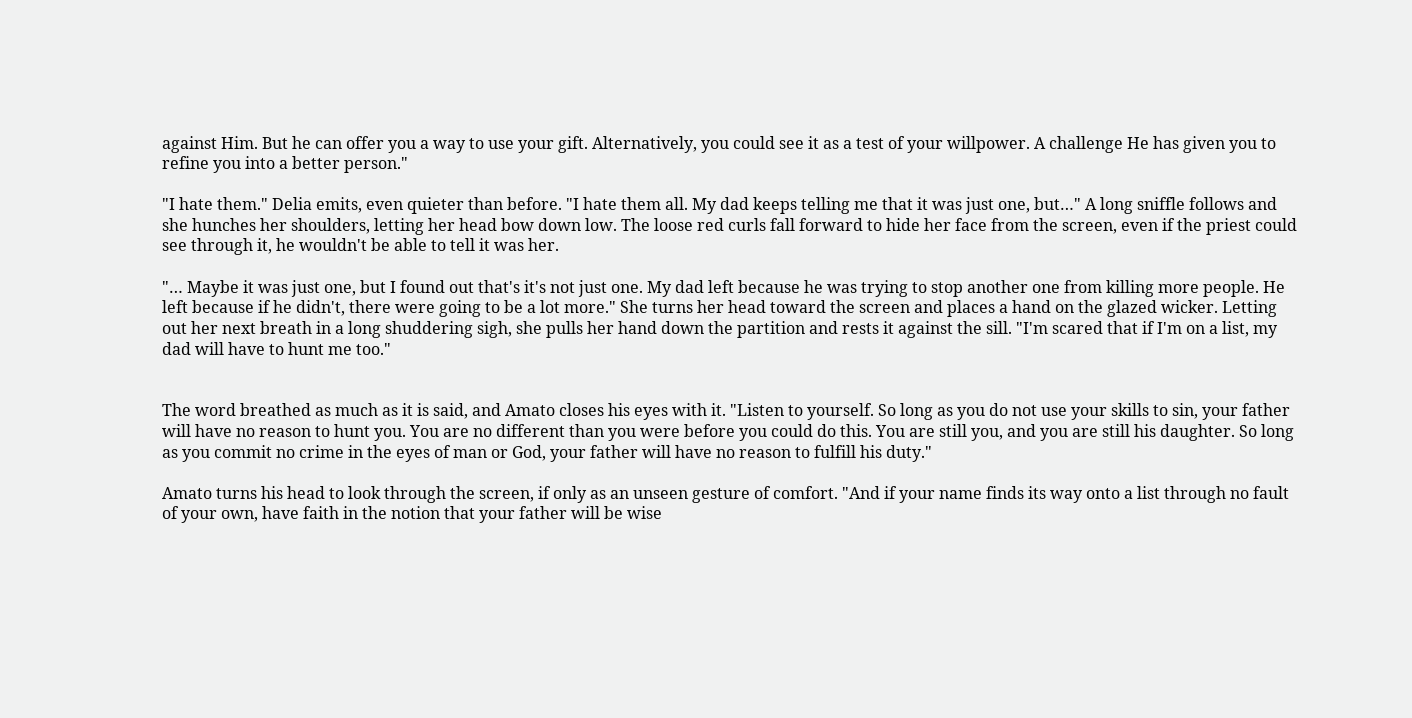against Him. But he can offer you a way to use your gift. Alternatively, you could see it as a test of your willpower. A challenge He has given you to refine you into a better person."

"I hate them." Delia emits, even quieter than before. "I hate them all. My dad keeps telling me that it was just one, but…" A long sniffle follows and she hunches her shoulders, letting her head bow down low. The loose red curls fall forward to hide her face from the screen, even if the priest could see through it, he wouldn't be able to tell it was her.

"… Maybe it was just one, but I found out that's it's not just one. My dad left because he was trying to stop another one from killing more people. He left because if he didn't, there were going to be a lot more." She turns her head toward the screen and places a hand on the glazed wicker. Letting out her next breath in a long shuddering sigh, she pulls her hand down the partition and rests it against the sill. "I'm scared that if I'm on a list, my dad will have to hunt me too."


The word breathed as much as it is said, and Amato closes his eyes with it. "Listen to yourself. So long as you do not use your skills to sin, your father will have no reason to hunt you. You are no different than you were before you could do this. You are still you, and you are still his daughter. So long as you commit no crime in the eyes of man or God, your father will have no reason to fulfill his duty."

Amato turns his head to look through the screen, if only as an unseen gesture of comfort. "And if your name finds its way onto a list through no fault of your own, have faith in the notion that your father will be wise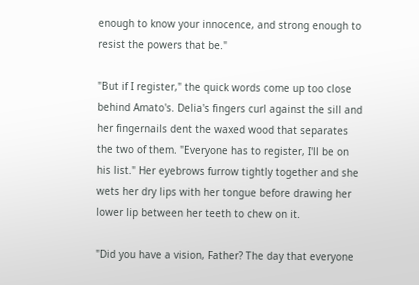enough to know your innocence, and strong enough to resist the powers that be."

"But if I register," the quick words come up too close behind Amato's. Delia's fingers curl against the sill and her fingernails dent the waxed wood that separates the two of them. "Everyone has to register, I'll be on his list." Her eyebrows furrow tightly together and she wets her dry lips with her tongue before drawing her lower lip between her teeth to chew on it.

"Did you have a vision, Father? The day that everyone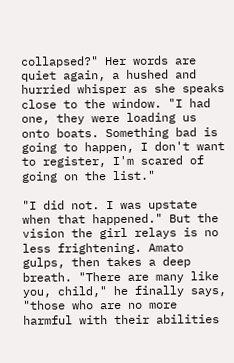collapsed?" Her words are quiet again, a hushed and hurried whisper as she speaks close to the window. "I had one, they were loading us onto boats. Something bad is going to happen, I don't want to register, I'm scared of going on the list."

"I did not. I was upstate when that happened." But the vision the girl relays is no less frightening. Amato gulps, then takes a deep breath. "There are many like you, child," he finally says, "those who are no more harmful with their abilities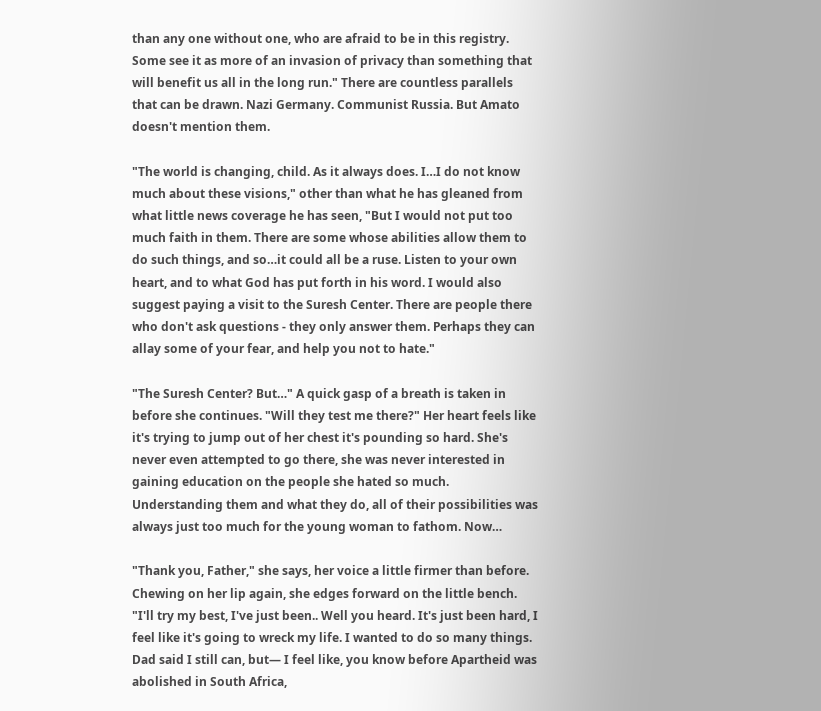than any one without one, who are afraid to be in this registry. Some see it as more of an invasion of privacy than something that will benefit us all in the long run." There are countless parallels that can be drawn. Nazi Germany. Communist Russia. But Amato doesn't mention them.

"The world is changing, child. As it always does. I…I do not know much about these visions," other than what he has gleaned from what little news coverage he has seen, "But I would not put too much faith in them. There are some whose abilities allow them to do such things, and so…it could all be a ruse. Listen to your own heart, and to what God has put forth in his word. I would also suggest paying a visit to the Suresh Center. There are people there who don't ask questions - they only answer them. Perhaps they can allay some of your fear, and help you not to hate."

"The Suresh Center? But…" A quick gasp of a breath is taken in before she continues. "Will they test me there?" Her heart feels like it's trying to jump out of her chest it's pounding so hard. She's never even attempted to go there, she was never interested in gaining education on the people she hated so much. Understanding them and what they do, all of their possibilities was always just too much for the young woman to fathom. Now…

"Thank you, Father," she says, her voice a little firmer than before. Chewing on her lip again, she edges forward on the little bench. "I'll try my best, I've just been.. Well you heard. It's just been hard, I feel like it's going to wreck my life. I wanted to do so many things. Dad said I still can, but— I feel like, you know before Apartheid was abolished in South Africa,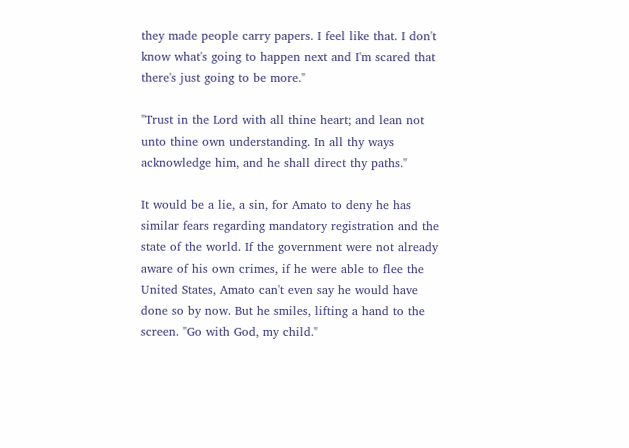they made people carry papers. I feel like that. I don't know what's going to happen next and I'm scared that there's just going to be more."

"Trust in the Lord with all thine heart; and lean not unto thine own understanding. In all thy ways acknowledge him, and he shall direct thy paths."

It would be a lie, a sin, for Amato to deny he has similar fears regarding mandatory registration and the state of the world. If the government were not already aware of his own crimes, if he were able to flee the United States, Amato can't even say he would have done so by now. But he smiles, lifting a hand to the screen. "Go with God, my child."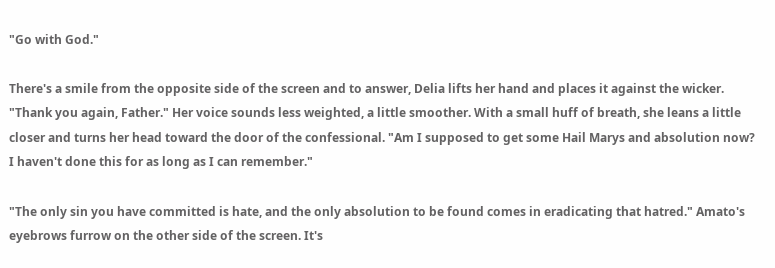"Go with God."

There's a smile from the opposite side of the screen and to answer, Delia lifts her hand and places it against the wicker. "Thank you again, Father." Her voice sounds less weighted, a little smoother. With a small huff of breath, she leans a little closer and turns her head toward the door of the confessional. "Am I supposed to get some Hail Marys and absolution now? I haven't done this for as long as I can remember."

"The only sin you have committed is hate, and the only absolution to be found comes in eradicating that hatred." Amato's eyebrows furrow on the other side of the screen. It's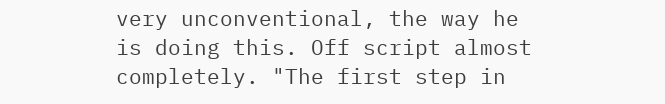very unconventional, the way he is doing this. Off script almost completely. "The first step in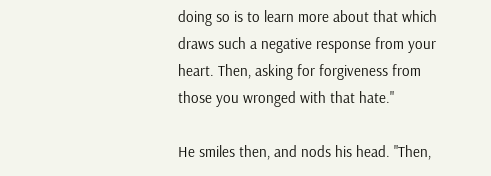doing so is to learn more about that which draws such a negative response from your heart. Then, asking for forgiveness from those you wronged with that hate."

He smiles then, and nods his head. "Then,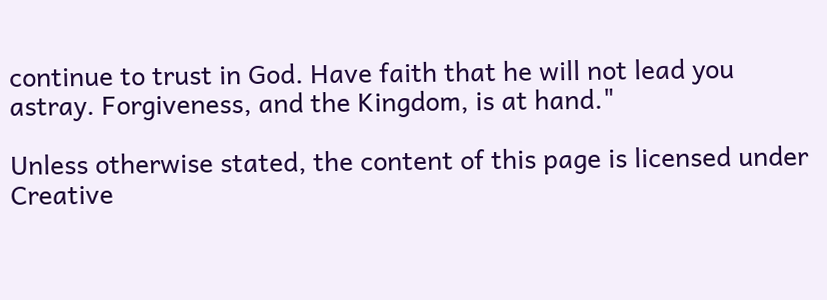continue to trust in God. Have faith that he will not lead you astray. Forgiveness, and the Kingdom, is at hand."

Unless otherwise stated, the content of this page is licensed under Creative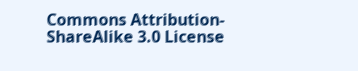Commons Attribution-ShareAlike 3.0 License